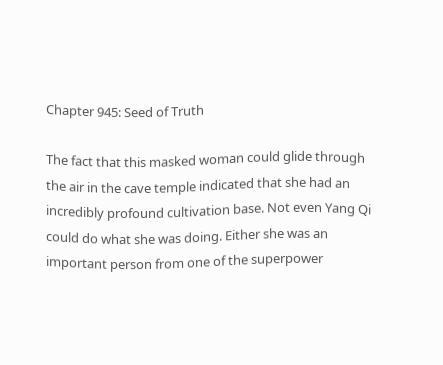Chapter 945: Seed of Truth

The fact that this masked woman could glide through the air in the cave temple indicated that she had an incredibly profound cultivation base. Not even Yang Qi could do what she was doing. Either she was an important person from one of the superpower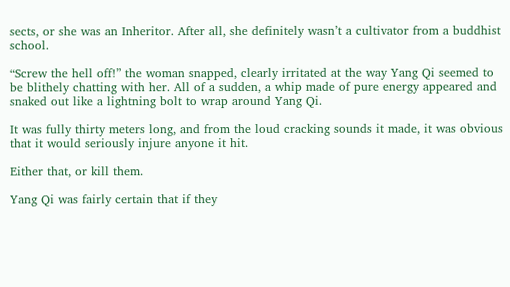sects, or she was an Inheritor. After all, she definitely wasn’t a cultivator from a buddhist school.

“Screw the hell off!” the woman snapped, clearly irritated at the way Yang Qi seemed to be blithely chatting with her. All of a sudden, a whip made of pure energy appeared and snaked out like a lightning bolt to wrap around Yang Qi.

It was fully thirty meters long, and from the loud cracking sounds it made, it was obvious that it would seriously injure anyone it hit.

Either that, or kill them.

Yang Qi was fairly certain that if they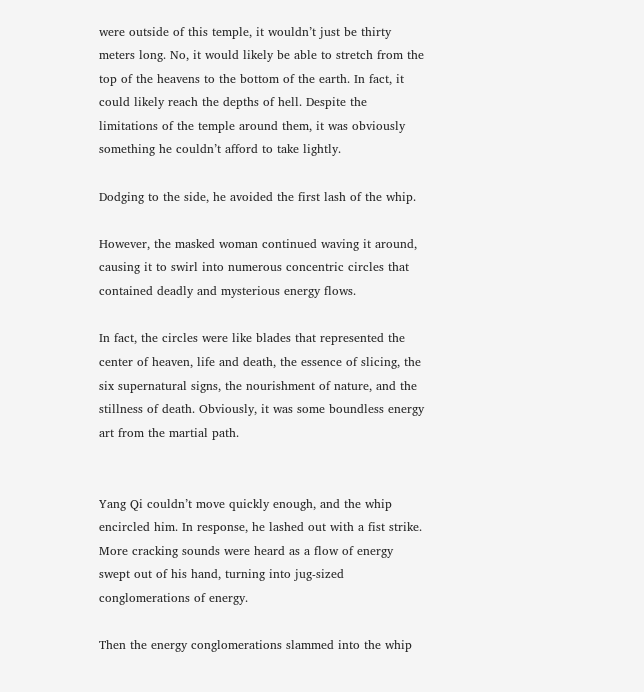were outside of this temple, it wouldn’t just be thirty meters long. No, it would likely be able to stretch from the top of the heavens to the bottom of the earth. In fact, it could likely reach the depths of hell. Despite the limitations of the temple around them, it was obviously something he couldn’t afford to take lightly.

Dodging to the side, he avoided the first lash of the whip.

However, the masked woman continued waving it around, causing it to swirl into numerous concentric circles that contained deadly and mysterious energy flows.

In fact, the circles were like blades that represented the center of heaven, life and death, the essence of slicing, the six supernatural signs, the nourishment of nature, and the stillness of death. Obviously, it was some boundless energy art from the martial path.


Yang Qi couldn’t move quickly enough, and the whip encircled him. In response, he lashed out with a fist strike. More cracking sounds were heard as a flow of energy swept out of his hand, turning into jug-sized conglomerations of energy.

Then the energy conglomerations slammed into the whip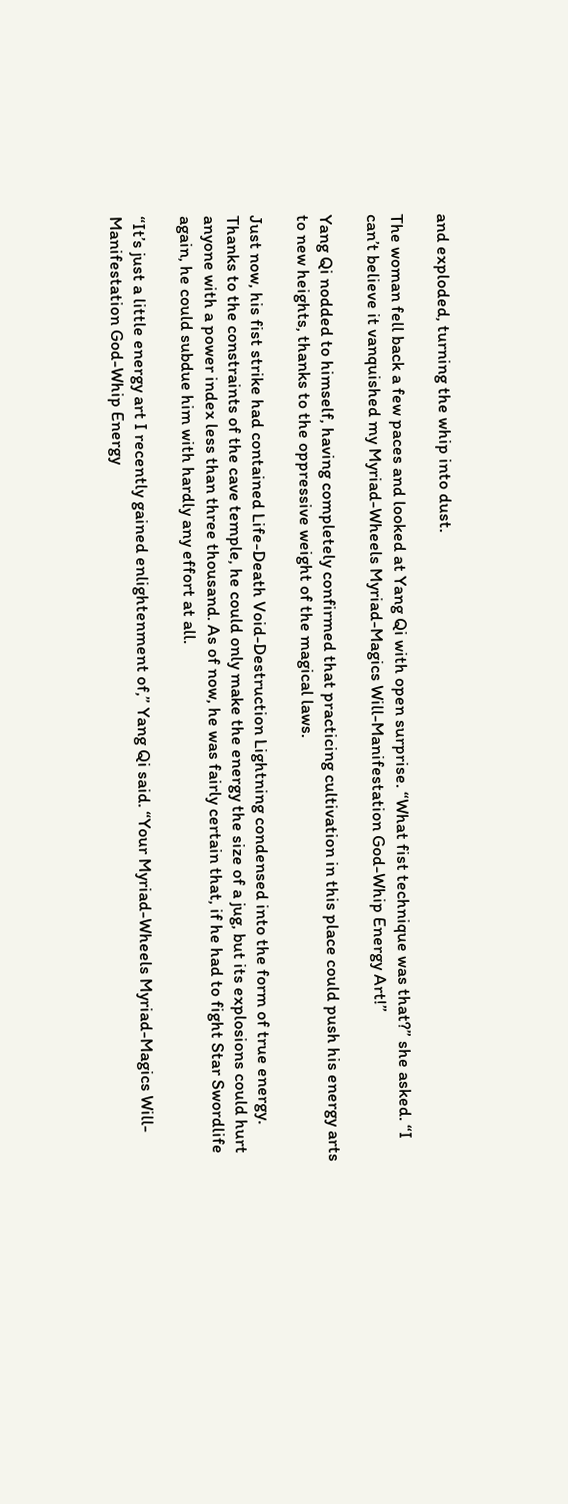and exploded, turning the whip into dust.

The woman fell back a few paces and looked at Yang Qi with open surprise. “What fist technique was that?” she asked. “I can’t believe it vanquished my Myriad-Wheels Myriad-Magics Will-Manifestation God-Whip Energy Art!”

Yang Qi nodded to himself, having completely confirmed that practicing cultivation in this place could push his energy arts to new heights, thanks to the oppressive weight of the magical laws.

Just now, his fist strike had contained Life-Death Void-Destruction Lightning condensed into the form of true energy. Thanks to the constraints of the cave temple, he could only make the energy the size of a jug, but its explosions could hurt anyone with a power index less than three thousand. As of now, he was fairly certain that, if he had to fight Star Swordlife again, he could subdue him with hardly any effort at all.

“It’s just a little energy art I recently gained enlightenment of,” Yang Qi said. “Your Myriad-Wheels Myriad-Magics Will-Manifestation God-Whip Energy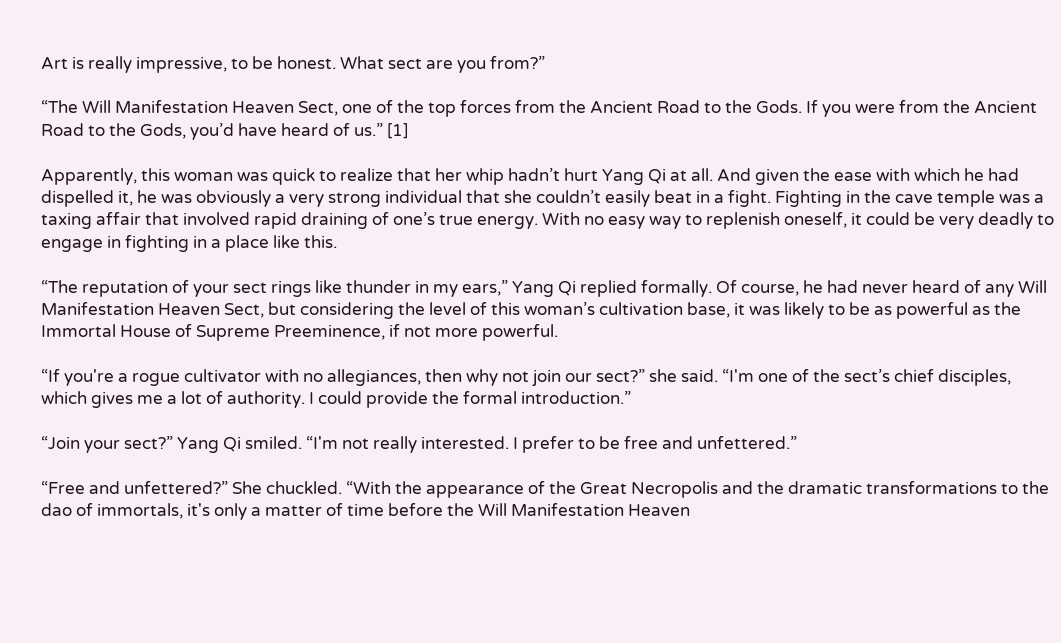Art is really impressive, to be honest. What sect are you from?”

“The Will Manifestation Heaven Sect, one of the top forces from the Ancient Road to the Gods. If you were from the Ancient Road to the Gods, you’d have heard of us.” [1]

Apparently, this woman was quick to realize that her whip hadn’t hurt Yang Qi at all. And given the ease with which he had dispelled it, he was obviously a very strong individual that she couldn’t easily beat in a fight. Fighting in the cave temple was a taxing affair that involved rapid draining of one’s true energy. With no easy way to replenish oneself, it could be very deadly to engage in fighting in a place like this.

“The reputation of your sect rings like thunder in my ears,” Yang Qi replied formally. Of course, he had never heard of any Will Manifestation Heaven Sect, but considering the level of this woman’s cultivation base, it was likely to be as powerful as the Immortal House of Supreme Preeminence, if not more powerful.

“If you're a rogue cultivator with no allegiances, then why not join our sect?” she said. “I'm one of the sect’s chief disciples, which gives me a lot of authority. I could provide the formal introduction.”

“Join your sect?” Yang Qi smiled. “I'm not really interested. I prefer to be free and unfettered.”

“Free and unfettered?” She chuckled. “With the appearance of the Great Necropolis and the dramatic transformations to the dao of immortals, it's only a matter of time before the Will Manifestation Heaven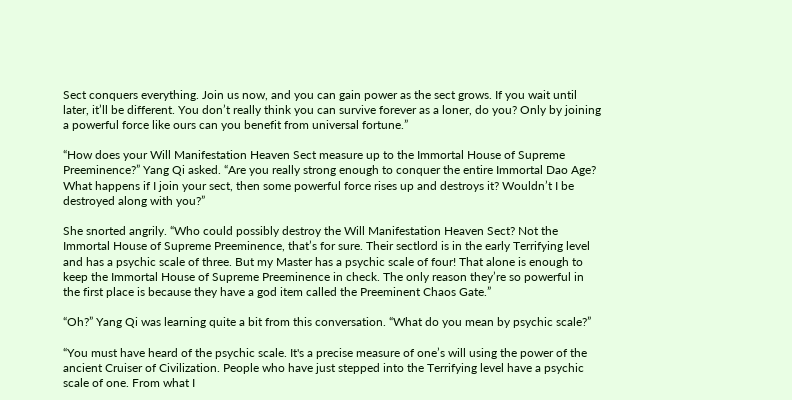Sect conquers everything. Join us now, and you can gain power as the sect grows. If you wait until later, it’ll be different. You don’t really think you can survive forever as a loner, do you? Only by joining a powerful force like ours can you benefit from universal fortune.”

“How does your Will Manifestation Heaven Sect measure up to the Immortal House of Supreme Preeminence?” Yang Qi asked. “Are you really strong enough to conquer the entire Immortal Dao Age? What happens if I join your sect, then some powerful force rises up and destroys it? Wouldn’t I be destroyed along with you?”

She snorted angrily. “Who could possibly destroy the Will Manifestation Heaven Sect? Not the Immortal House of Supreme Preeminence, that’s for sure. Their sectlord is in the early Terrifying level and has a psychic scale of three. But my Master has a psychic scale of four! That alone is enough to keep the Immortal House of Supreme Preeminence in check. The only reason they’re so powerful in the first place is because they have a god item called the Preeminent Chaos Gate.”

“Oh?” Yang Qi was learning quite a bit from this conversation. “What do you mean by psychic scale?”

“You must have heard of the psychic scale. It's a precise measure of one’s will using the power of the ancient Cruiser of Civilization. People who have just stepped into the Terrifying level have a psychic scale of one. From what I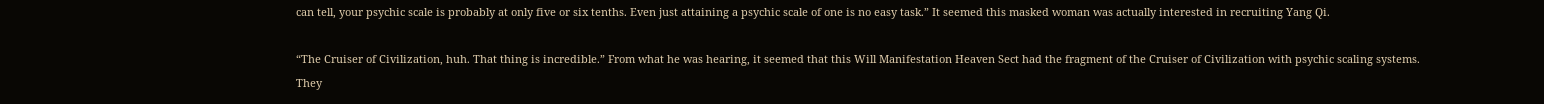can tell, your psychic scale is probably at only five or six tenths. Even just attaining a psychic scale of one is no easy task.” It seemed this masked woman was actually interested in recruiting Yang Qi.

“The Cruiser of Civilization, huh. That thing is incredible.” From what he was hearing, it seemed that this Will Manifestation Heaven Sect had the fragment of the Cruiser of Civilization with psychic scaling systems. They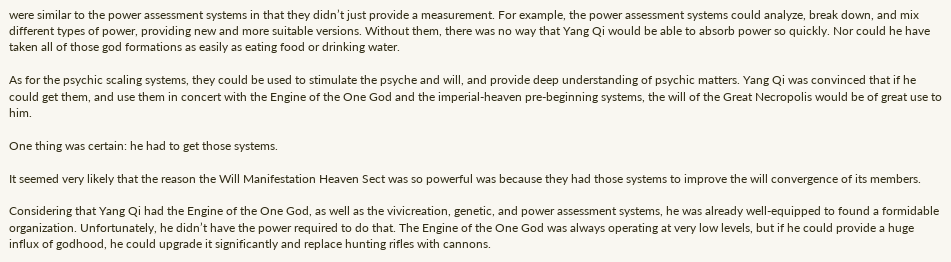were similar to the power assessment systems in that they didn’t just provide a measurement. For example, the power assessment systems could analyze, break down, and mix different types of power, providing new and more suitable versions. Without them, there was no way that Yang Qi would be able to absorb power so quickly. Nor could he have taken all of those god formations as easily as eating food or drinking water.

As for the psychic scaling systems, they could be used to stimulate the psyche and will, and provide deep understanding of psychic matters. Yang Qi was convinced that if he could get them, and use them in concert with the Engine of the One God and the imperial-heaven pre-beginning systems, the will of the Great Necropolis would be of great use to him.

One thing was certain: he had to get those systems.

It seemed very likely that the reason the Will Manifestation Heaven Sect was so powerful was because they had those systems to improve the will convergence of its members.

Considering that Yang Qi had the Engine of the One God, as well as the vivicreation, genetic, and power assessment systems, he was already well-equipped to found a formidable organization. Unfortunately, he didn’t have the power required to do that. The Engine of the One God was always operating at very low levels, but if he could provide a huge influx of godhood, he could upgrade it significantly and replace hunting rifles with cannons.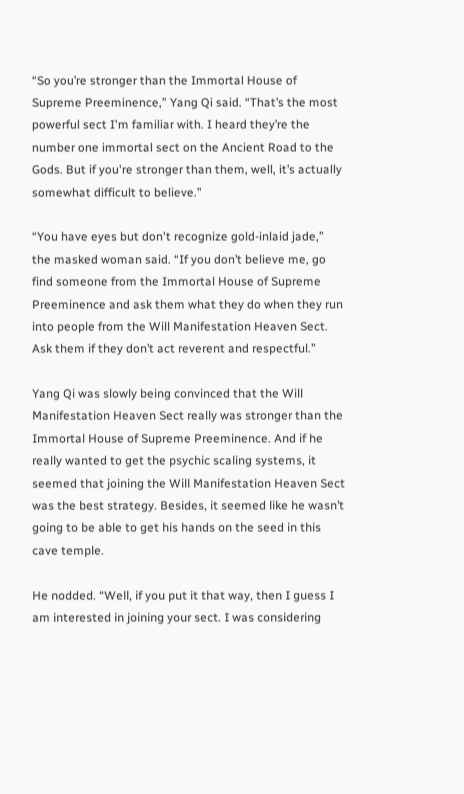“So you’re stronger than the Immortal House of Supreme Preeminence,” Yang Qi said. “That’s the most powerful sect I'm familiar with. I heard they’re the number one immortal sect on the Ancient Road to the Gods. But if you're stronger than them, well, it’s actually somewhat difficult to believe.”

“You have eyes but don't recognize gold-inlaid jade,” the masked woman said. “If you don’t believe me, go find someone from the Immortal House of Supreme Preeminence and ask them what they do when they run into people from the Will Manifestation Heaven Sect. Ask them if they don’t act reverent and respectful.”

Yang Qi was slowly being convinced that the Will Manifestation Heaven Sect really was stronger than the Immortal House of Supreme Preeminence. And if he really wanted to get the psychic scaling systems, it seemed that joining the Will Manifestation Heaven Sect was the best strategy. Besides, it seemed like he wasn’t going to be able to get his hands on the seed in this cave temple.

He nodded. “Well, if you put it that way, then I guess I am interested in joining your sect. I was considering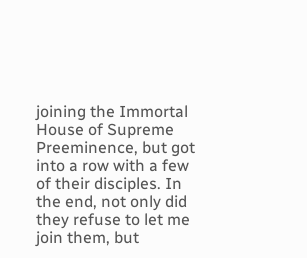joining the Immortal House of Supreme Preeminence, but got into a row with a few of their disciples. In the end, not only did they refuse to let me join them, but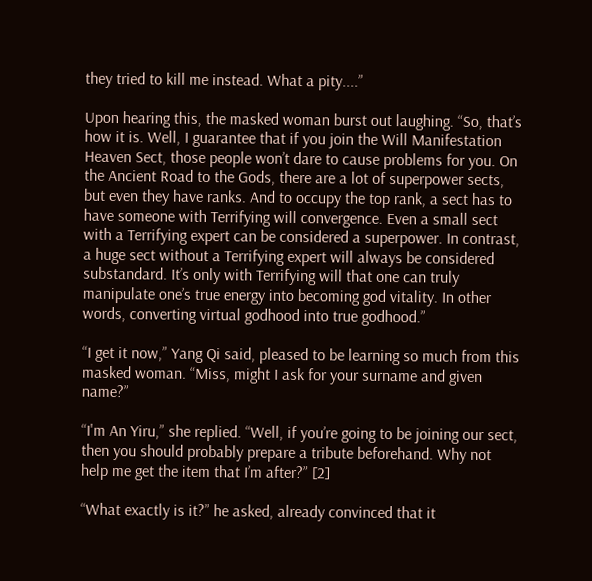they tried to kill me instead. What a pity....”

Upon hearing this, the masked woman burst out laughing. “So, that’s how it is. Well, I guarantee that if you join the Will Manifestation Heaven Sect, those people won’t dare to cause problems for you. On the Ancient Road to the Gods, there are a lot of superpower sects, but even they have ranks. And to occupy the top rank, a sect has to have someone with Terrifying will convergence. Even a small sect with a Terrifying expert can be considered a superpower. In contrast, a huge sect without a Terrifying expert will always be considered substandard. It’s only with Terrifying will that one can truly manipulate one’s true energy into becoming god vitality. In other words, converting virtual godhood into true godhood.”

“I get it now,” Yang Qi said, pleased to be learning so much from this masked woman. “Miss, might I ask for your surname and given name?”

“I'm An Yiru,” she replied. “Well, if you’re going to be joining our sect, then you should probably prepare a tribute beforehand. Why not help me get the item that I’m after?” [2]

“What exactly is it?” he asked, already convinced that it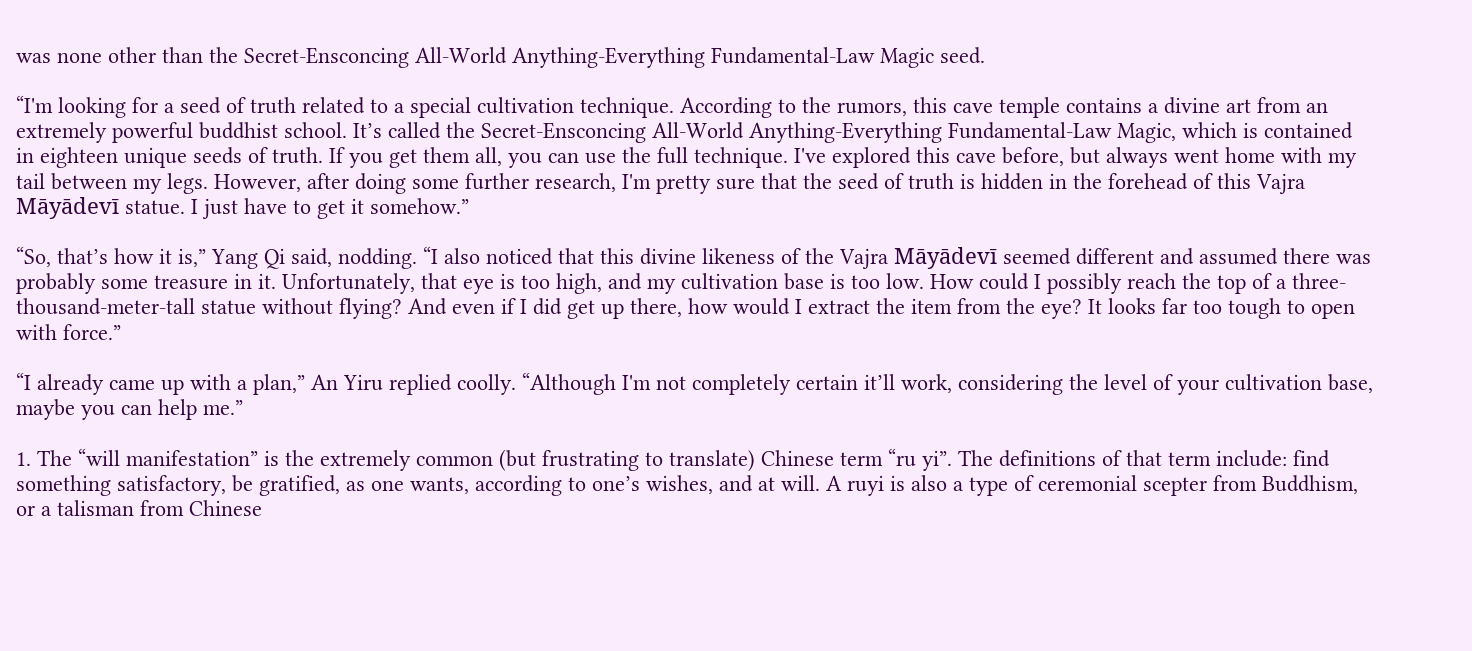was none other than the Secret-Ensconcing All-World Anything-Everything Fundamental-Law Magic seed.

“I'm looking for a seed of truth related to a special cultivation technique. According to the rumors, this cave temple contains a divine art from an extremely powerful buddhist school. It’s called the Secret-Ensconcing All-World Anything-Everything Fundamental-Law Magic, which is contained in eighteen unique seeds of truth. If you get them all, you can use the full technique. I've explored this cave before, but always went home with my tail between my legs. However, after doing some further research, I'm pretty sure that the seed of truth is hidden in the forehead of this Vajra Māyādevī statue. I just have to get it somehow.”

“So, that’s how it is,” Yang Qi said, nodding. “I also noticed that this divine likeness of the Vajra Māyādevī seemed different and assumed there was probably some treasure in it. Unfortunately, that eye is too high, and my cultivation base is too low. How could I possibly reach the top of a three-thousand-meter-tall statue without flying? And even if I did get up there, how would I extract the item from the eye? It looks far too tough to open with force.”

“I already came up with a plan,” An Yiru replied coolly. “Although I'm not completely certain it’ll work, considering the level of your cultivation base, maybe you can help me.”

1. The “will manifestation” is the extremely common (but frustrating to translate) Chinese term “ru yi”. The definitions of that term include: find something satisfactory, be gratified, as one wants, according to one’s wishes, and at will. A ruyi is also a type of ceremonial scepter from Buddhism, or a talisman from Chinese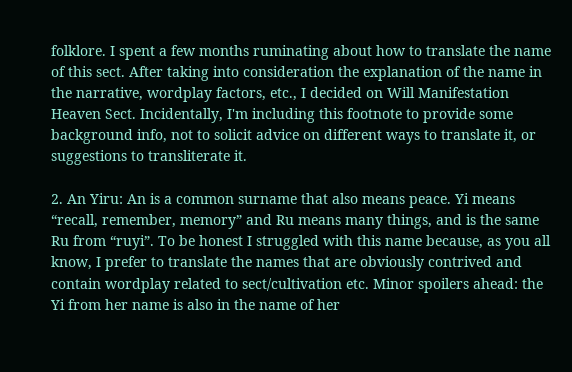folklore. I spent a few months ruminating about how to translate the name of this sect. After taking into consideration the explanation of the name in the narrative, wordplay factors, etc., I decided on Will Manifestation Heaven Sect. Incidentally, I'm including this footnote to provide some background info, not to solicit advice on different ways to translate it, or suggestions to transliterate it.

2. An Yiru: An is a common surname that also means peace. Yi means “recall, remember, memory” and Ru means many things, and is the same Ru from “ruyi”. To be honest I struggled with this name because, as you all know, I prefer to translate the names that are obviously contrived and contain wordplay related to sect/cultivation etc. Minor spoilers ahead: the Yi from her name is also in the name of her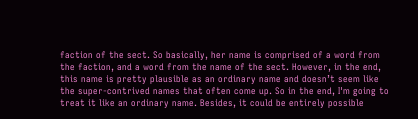faction of the sect. So basically, her name is comprised of a word from the faction, and a word from the name of the sect. However, in the end, this name is pretty plausible as an ordinary name and doesn’t seem like the super-contrived names that often come up. So in the end, I'm going to treat it like an ordinary name. Besides, it could be entirely possible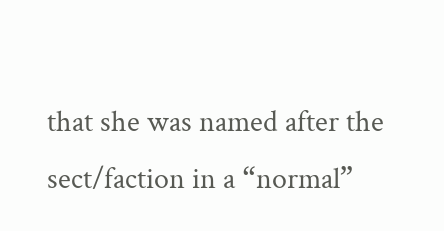that she was named after the sect/faction in a “normal”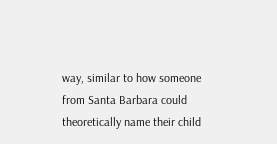way, similar to how someone from Santa Barbara could theoretically name their child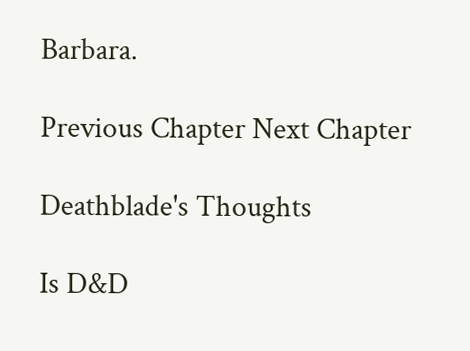Barbara.

Previous Chapter Next Chapter

Deathblade's Thoughts

Is D&D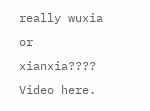really wuxia or xianxia???? Video here.